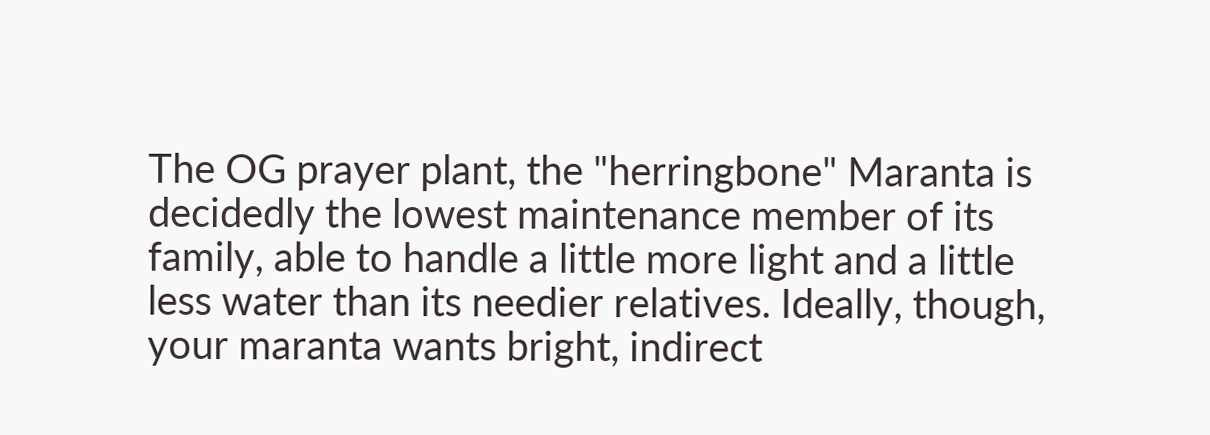The OG prayer plant, the "herringbone" Maranta is decidedly the lowest maintenance member of its family, able to handle a little more light and a little less water than its needier relatives. Ideally, though, your maranta wants bright, indirect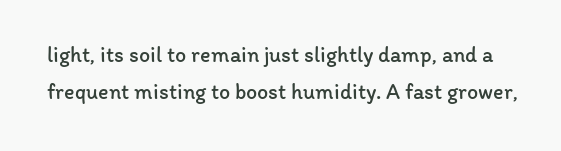light, its soil to remain just slightly damp, and a frequent misting to boost humidity. A fast grower,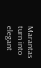Marantas turn into elegant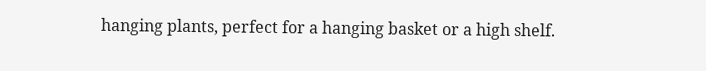hanging plants, perfect for a hanging basket or a high shelf.